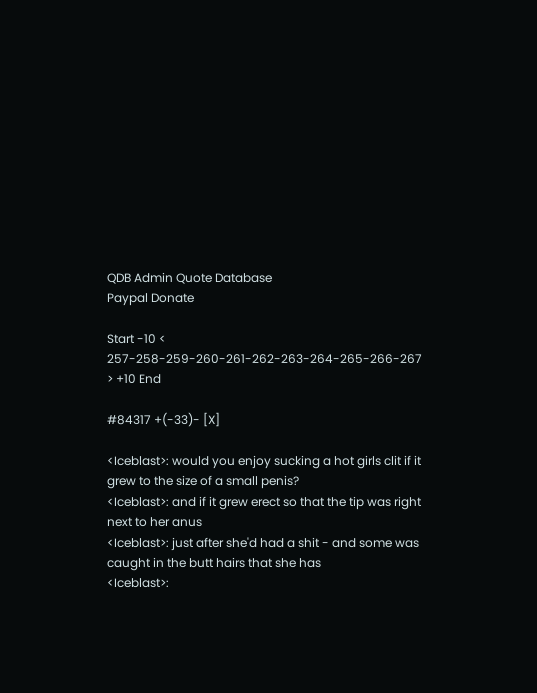QDB Admin Quote Database
Paypal Donate

Start -10 < 257-258-259-260-261-262-263-264-265-266-267 > +10 End

#84317 +(-33)- [X]

<Iceblast>: would you enjoy sucking a hot girls clit if it grew to the size of a small penis?
<Iceblast>: and if it grew erect so that the tip was right next to her anus
<Iceblast>: just after she'd had a shit - and some was caught in the butt hairs that she has
<Iceblast>: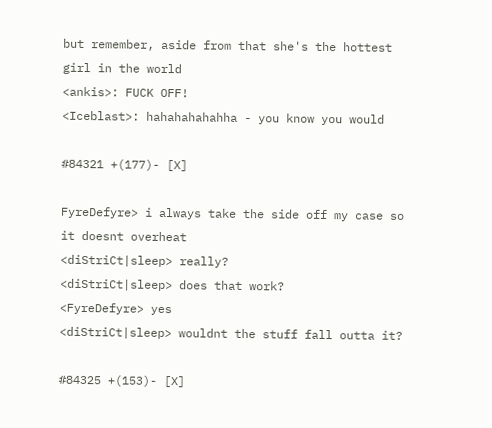but remember, aside from that she's the hottest girl in the world
<ankis>: FUCK OFF!
<Iceblast>: hahahahahahha - you know you would

#84321 +(177)- [X]

FyreDefyre> i always take the side off my case so it doesnt overheat
<diStriCt|sleep> really?
<diStriCt|sleep> does that work?
<FyreDefyre> yes
<diStriCt|sleep> wouldnt the stuff fall outta it?

#84325 +(153)- [X]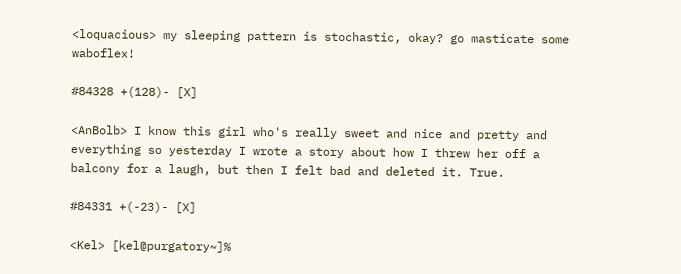<loquacious> my sleeping pattern is stochastic, okay? go masticate some waboflex!

#84328 +(128)- [X]

<AnBolb> I know this girl who's really sweet and nice and pretty and everything so yesterday I wrote a story about how I threw her off a balcony for a laugh, but then I felt bad and deleted it. True.

#84331 +(-23)- [X]

<Kel> [kel@purgatory~]%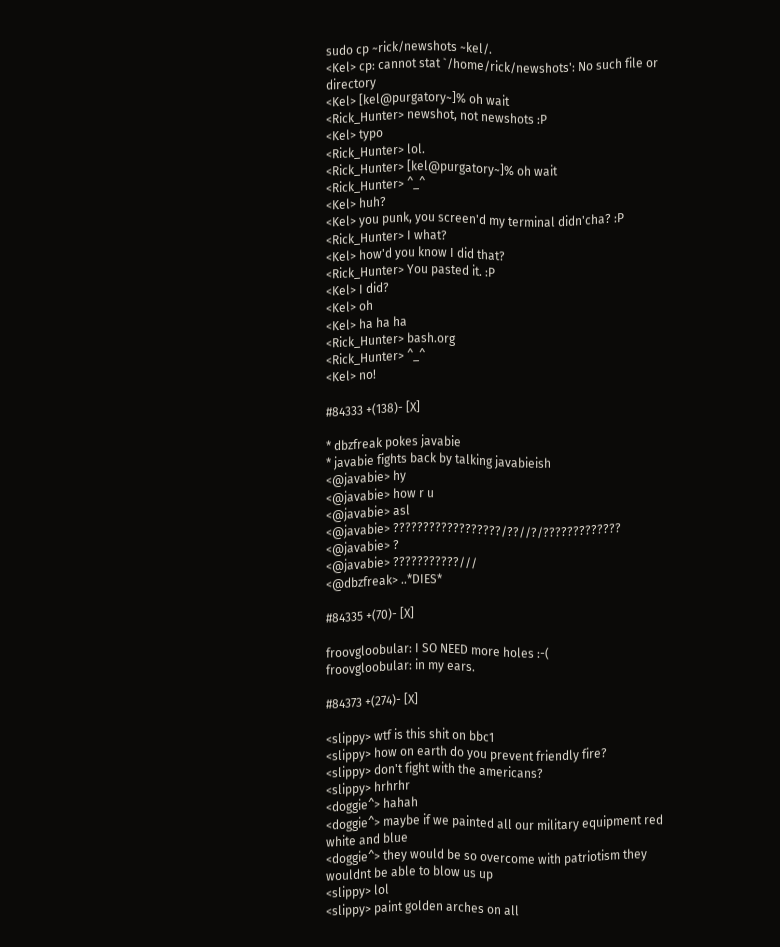sudo cp ~rick/newshots ~kel/.
<Kel> cp: cannot stat `/home/rick/newshots': No such file or directory
<Kel> [kel@purgatory~]% oh wait
<Rick_Hunter> newshot, not newshots :P
<Kel> typo
<Rick_Hunter> lol.
<Rick_Hunter> [kel@purgatory~]% oh wait
<Rick_Hunter> ^_^
<Kel> huh?
<Kel> you punk, you screen'd my terminal didn'cha? :P
<Rick_Hunter> I what?
<Kel> how'd you know I did that?
<Rick_Hunter> You pasted it. :P
<Kel> I did?
<Kel> oh
<Kel> ha ha ha
<Rick_Hunter> bash.org
<Rick_Hunter> ^_^
<Kel> no!

#84333 +(138)- [X]

* dbzfreak pokes javabie
* javabie fights back by talking javabieish
<@javabie> hy
<@javabie> how r u
<@javabie> asl
<@javabie> ??????????????????/??//?/?????????????
<@javabie> ?
<@javabie> ???????????///
<@dbzfreak> ..*DIES*

#84335 +(70)- [X]

froovgloobular: I SO NEED more holes :-(
froovgloobular: in my ears.

#84373 +(274)- [X]

<slippy> wtf is this shit on bbc1
<slippy> how on earth do you prevent friendly fire?
<slippy> don't fight with the americans?
<slippy> hrhrhr
<doggie^> hahah
<doggie^> maybe if we painted all our military equipment red white and blue
<doggie^> they would be so overcome with patriotism they wouldnt be able to blow us up
<slippy> lol
<slippy> paint golden arches on all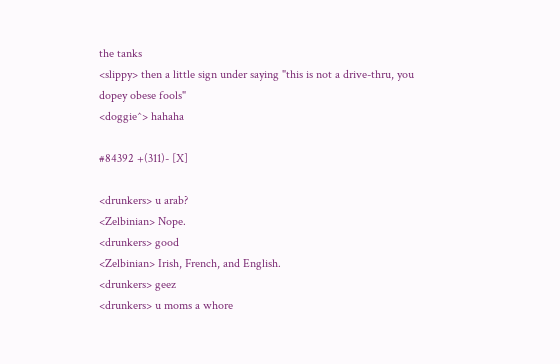the tanks
<slippy> then a little sign under saying "this is not a drive-thru, you dopey obese fools"
<doggie^> hahaha

#84392 +(311)- [X]

<drunkers> u arab?
<Zelbinian> Nope.
<drunkers> good
<Zelbinian> Irish, French, and English.
<drunkers> geez
<drunkers> u moms a whore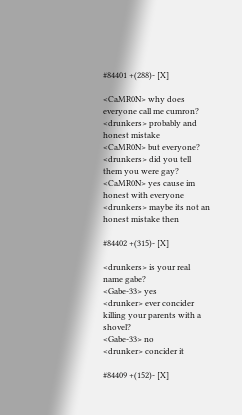#84401 +(288)- [X]

<CaMR0N> why does everyone call me cumron?
<drunkers> probably and honest mistake
<CaMR0N> but everyone?
<drunkers> did you tell them you were gay?
<CaMR0N> yes cause im honest with everyone
<drunkers> maybe its not an honest mistake then

#84402 +(315)- [X]

<drunkers> is your real name gabe?
<Gabe-33> yes
<drunker> ever concider killing your parents with a shovel?
<Gabe-33> no
<drunker> concider it

#84409 +(152)- [X]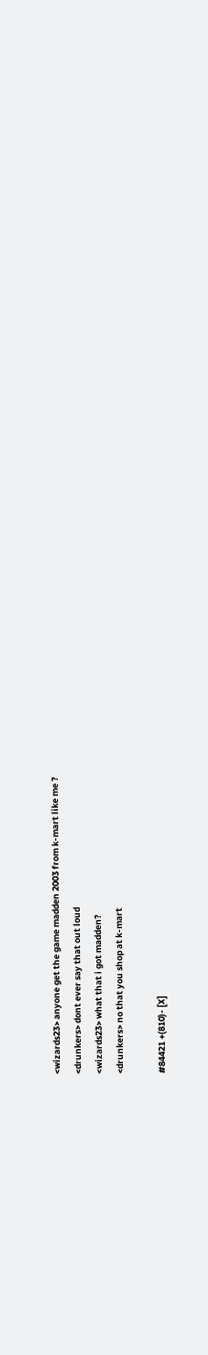<wizards23> anyone get the game madden 2003 from k-mart like me ?
<drunkers> dont ever say that out loud
<wizards23> what that i got madden?
<drunkers> no that you shop at k-mart

#84421 +(810)- [X]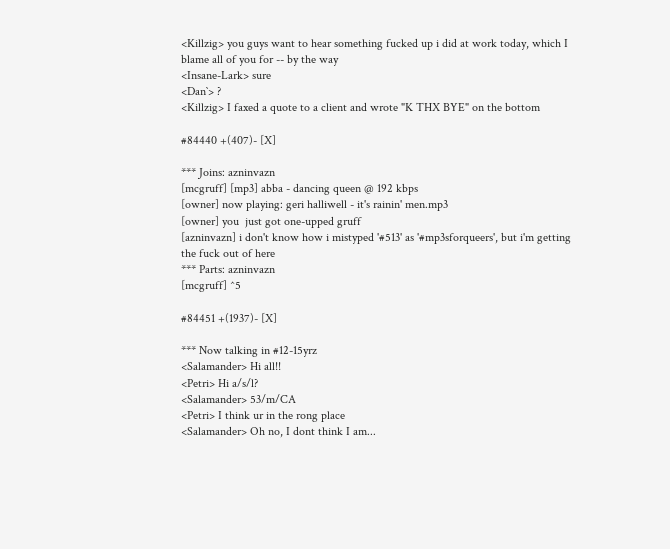<Killzig> you guys want to hear something fucked up i did at work today, which I blame all of you for -- by the way
<Insane-Lark> sure
<Dan`> ?
<Killzig> I faxed a quote to a client and wrote "K THX BYE" on the bottom

#84440 +(407)- [X]

*** Joins: azninvazn
[mcgruff] [mp3] abba - dancing queen @ 192 kbps
[owner] now playing: geri halliwell - it's rainin' men.mp3
[owner] you  just got one-upped gruff
[azninvazn] i don't know how i mistyped '#513' as '#mp3sforqueers', but i'm getting the fuck out of here
*** Parts: azninvazn
[mcgruff] ^5

#84451 +(1937)- [X]

*** Now talking in #12-15yrz
<Salamander> Hi all!!
<Petri> Hi a/s/l?
<Salamander> 53/m/CA
<Petri> I think ur in the rong place
<Salamander> Oh no, I dont think I am...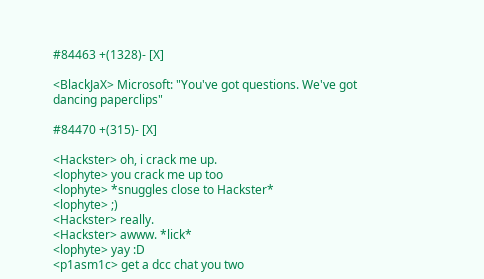#84463 +(1328)- [X]

<BlackJaX> Microsoft: "You've got questions. We've got dancing paperclips"

#84470 +(315)- [X]

<Hackster> oh, i crack me up.
<lophyte> you crack me up too
<lophyte> *snuggles close to Hackster*
<lophyte> ;)
<Hackster> really.
<Hackster> awww. *lick*
<lophyte> yay :D
<p1asm1c> get a dcc chat you two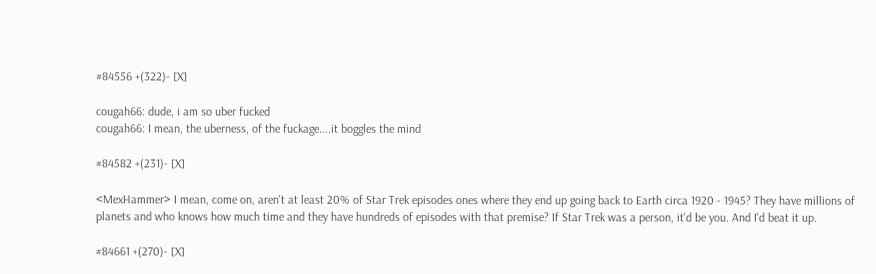#84556 +(322)- [X]

cougah66: dude, i am so uber fucked
cougah66: I mean, the uberness, of the fuckage....it boggles the mind

#84582 +(231)- [X]

<MexHammer> I mean, come on, aren't at least 20% of Star Trek episodes ones where they end up going back to Earth circa 1920 - 1945? They have millions of planets and who knows how much time and they have hundreds of episodes with that premise? If Star Trek was a person, it'd be you. And I'd beat it up.

#84661 +(270)- [X]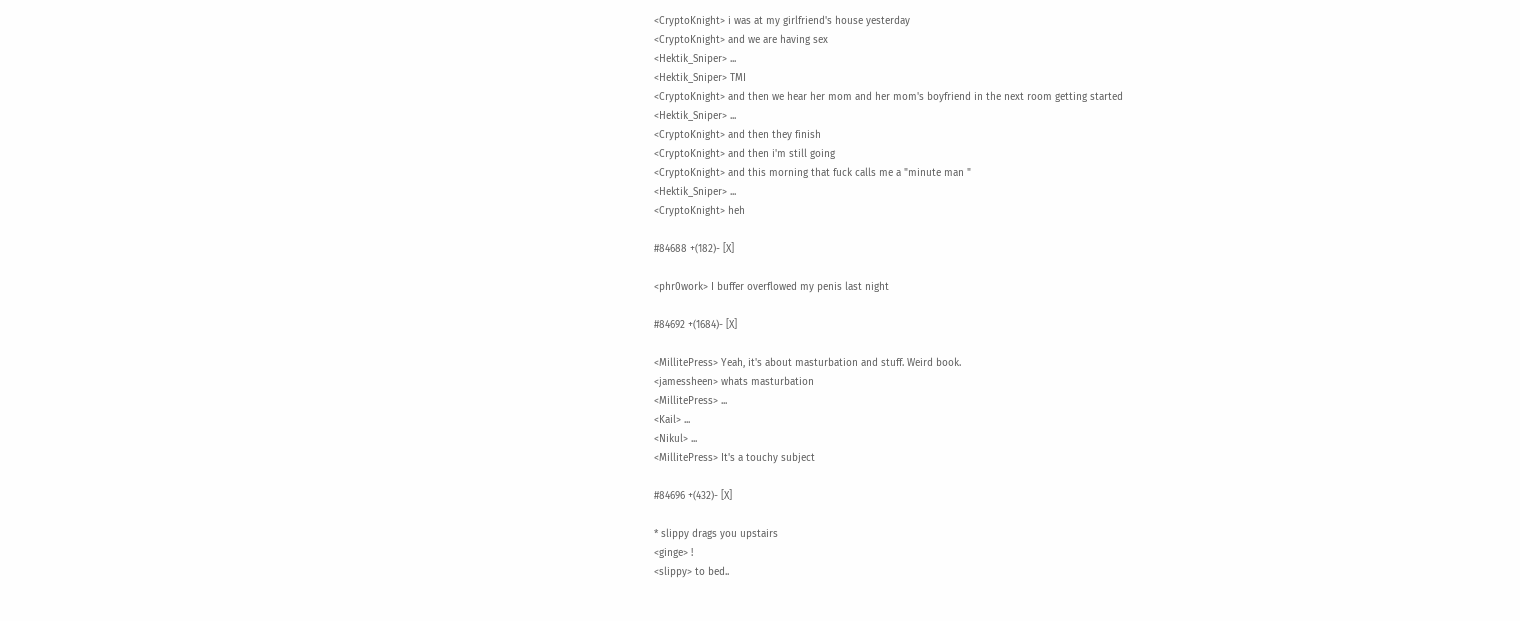<CryptoKnight> i was at my girlfriend's house yesterday
<CryptoKnight> and we are having sex
<Hektik_Sniper> ...
<Hektik_Sniper> TMI
<CryptoKnight> and then we hear her mom and her mom's boyfriend in the next room getting started
<Hektik_Sniper> ...
<CryptoKnight> and then they finish
<CryptoKnight> and then i'm still going
<CryptoKnight> and this morning that fuck calls me a "minute man "
<Hektik_Sniper> ...
<CryptoKnight> heh

#84688 +(182)- [X]

<phr0work> I buffer overflowed my penis last night

#84692 +(1684)- [X]

<MillitePress> Yeah, it's about masturbation and stuff. Weird book.
<jamessheen> whats masturbation
<MillitePress> ...
<Kail> ...
<Nikul> ...
<MillitePress> It's a touchy subject

#84696 +(432)- [X]

* slippy drags you upstairs
<ginge> !
<slippy> to bed..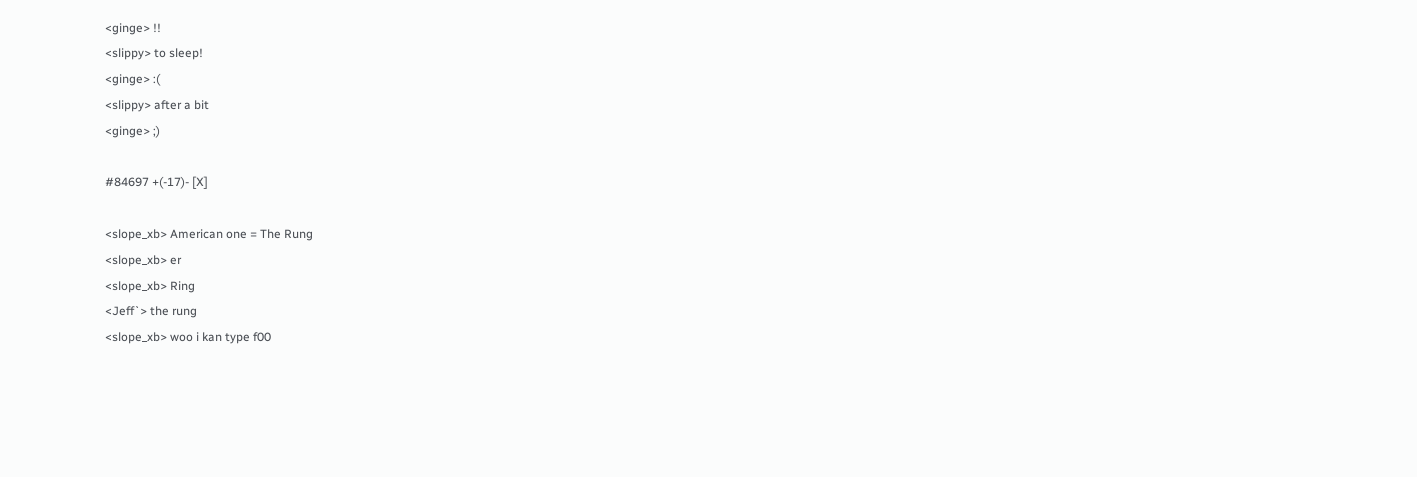<ginge> !!
<slippy> to sleep!
<ginge> :(
<slippy> after a bit
<ginge> ;)

#84697 +(-17)- [X]

<slope_xb> American one = The Rung
<slope_xb> er
<slope_xb> Ring
<Jeff`> the rung
<slope_xb> woo i kan type f00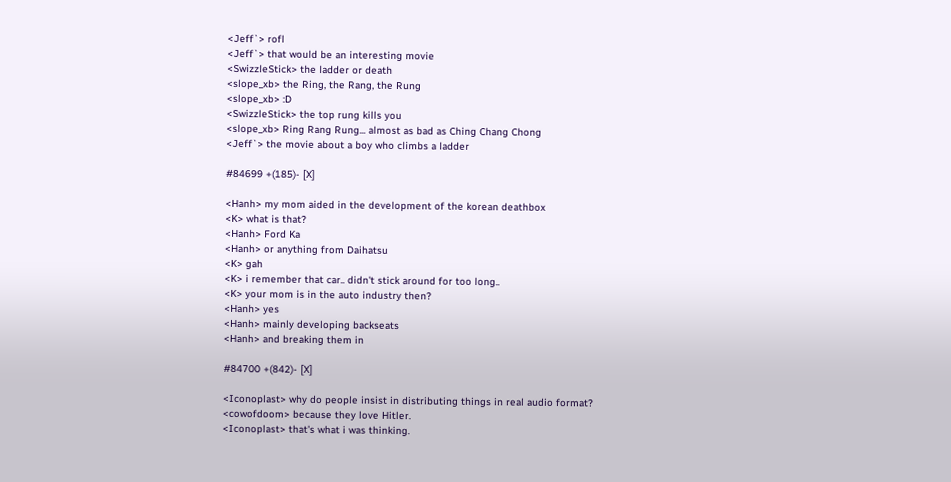<Jeff`> rofl
<Jeff`> that would be an interesting movie
<SwizzleStick> the ladder or death
<slope_xb> the Ring, the Rang, the Rung
<slope_xb> :D
<SwizzleStick> the top rung kills you
<slope_xb> Ring Rang Rung... almost as bad as Ching Chang Chong
<Jeff`> the movie about a boy who climbs a ladder

#84699 +(185)- [X]

<Hanh> my mom aided in the development of the korean deathbox
<K> what is that?
<Hanh> Ford Ka
<Hanh> or anything from Daihatsu
<K> gah
<K> i remember that car.. didn't stick around for too long..
<K> your mom is in the auto industry then?
<Hanh> yes
<Hanh> mainly developing backseats
<Hanh> and breaking them in

#84700 +(842)- [X]

<Iconoplast> why do people insist in distributing things in real audio format?
<cowofdoom> because they love Hitler.
<Iconoplast> that's what i was thinking.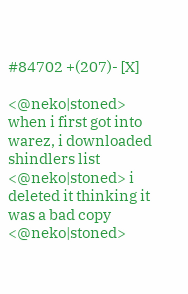#84702 +(207)- [X]

<@neko|stoned> when i first got into warez, i downloaded shindlers list
<@neko|stoned> i deleted it thinking it was a bad copy
<@neko|stoned>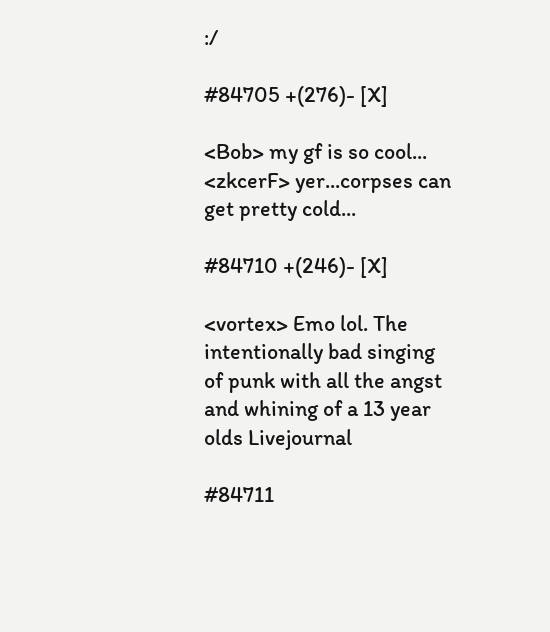:/

#84705 +(276)- [X]

<Bob> my gf is so cool...
<zkcerF> yer...corpses can get pretty cold...

#84710 +(246)- [X]

<vortex> Emo lol. The intentionally bad singing of punk with all the angst and whining of a 13 year olds Livejournal

#84711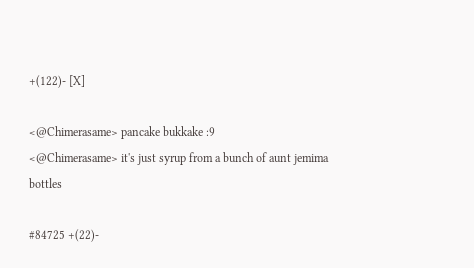+(122)- [X]

<@Chimerasame> pancake bukkake :9
<@Chimerasame> it's just syrup from a bunch of aunt jemima bottles

#84725 +(22)-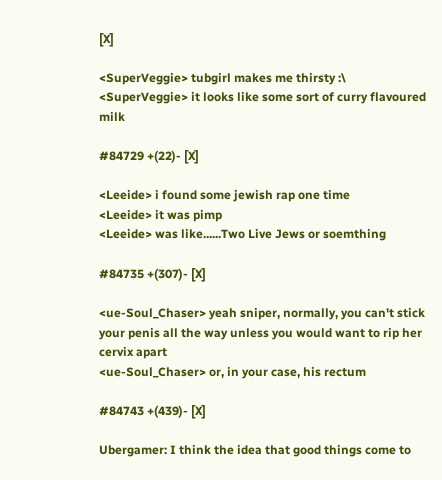[X]

<SuperVeggie> tubgirl makes me thirsty :\
<SuperVeggie> it looks like some sort of curry flavoured milk

#84729 +(22)- [X]

<Leeide> i found some jewish rap one time
<Leeide> it was pimp
<Leeide> was like......Two Live Jews or soemthing

#84735 +(307)- [X]

<ue-Soul_Chaser> yeah sniper, normally, you can't stick your penis all the way unless you would want to rip her cervix apart
<ue-Soul_Chaser> or, in your case, his rectum

#84743 +(439)- [X]

Ubergamer: I think the idea that good things come to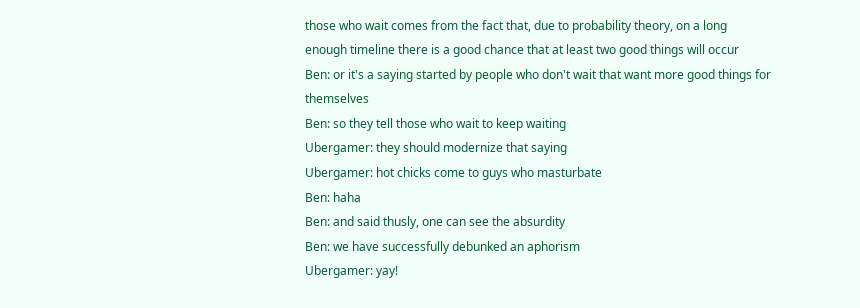those who wait comes from the fact that, due to probability theory, on a long enough timeline there is a good chance that at least two good things will occur
Ben: or it's a saying started by people who don't wait that want more good things for themselves
Ben: so they tell those who wait to keep waiting
Ubergamer: they should modernize that saying
Ubergamer: hot chicks come to guys who masturbate
Ben: haha
Ben: and said thusly, one can see the absurdity
Ben: we have successfully debunked an aphorism
Ubergamer: yay!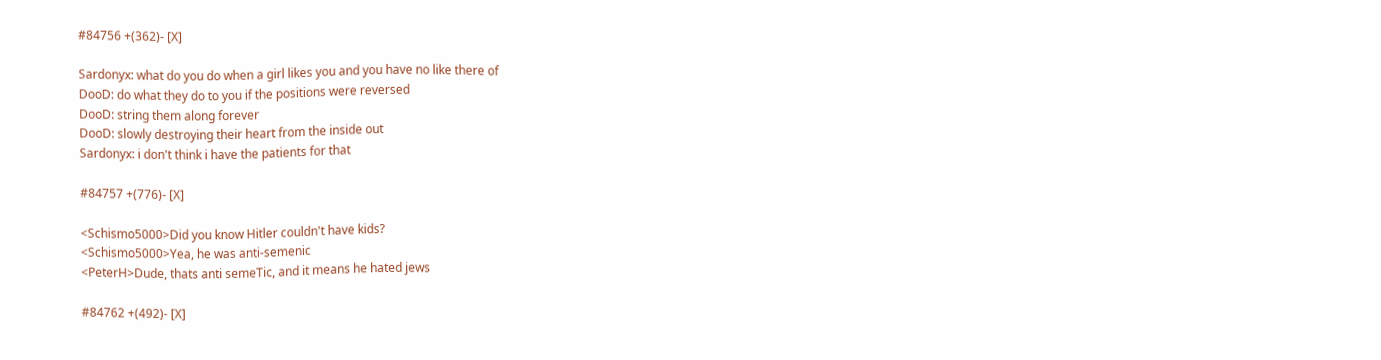#84756 +(362)- [X]

Sardonyx: what do you do when a girl likes you and you have no like there of
DooD: do what they do to you if the positions were reversed
DooD: string them along forever
DooD: slowly destroying their heart from the inside out
Sardonyx: i don't think i have the patients for that

#84757 +(776)- [X]

<Schismo5000>Did you know Hitler couldn't have kids?
<Schismo5000>Yea, he was anti-semenic
<PeterH>Dude, thats anti semeTic, and it means he hated jews

#84762 +(492)- [X]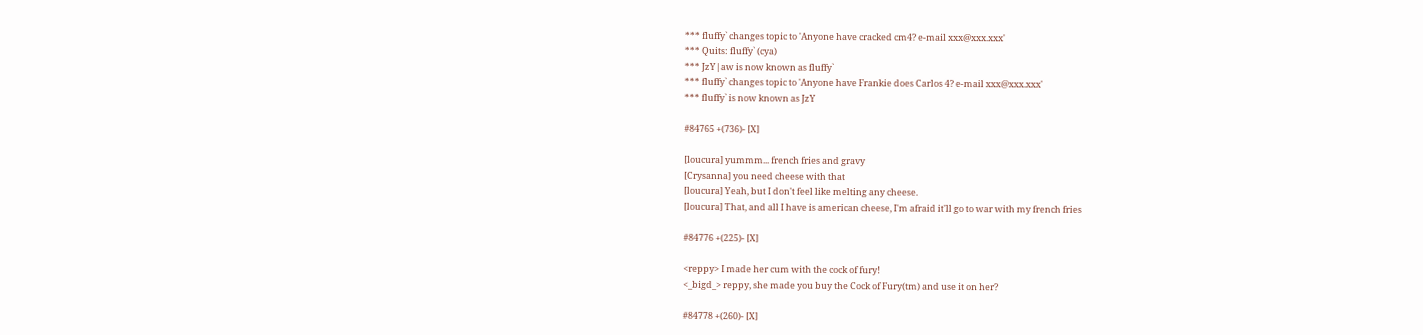*** fluffy` changes topic to 'Anyone have cracked cm4? e-mail xxx@xxx.xxx'
*** Quits: fluffy` (cya)
*** JzY|aw is now known as fluffy`
*** fluffy` changes topic to 'Anyone have Frankie does Carlos 4? e-mail xxx@xxx.xxx'
*** fluffy` is now known as JzY

#84765 +(736)- [X]

[loucura] yummm... french fries and gravy
[Crysanna] you need cheese with that
[loucura] Yeah, but I don't feel like melting any cheese.
[loucura] That, and all I have is american cheese, I'm afraid it'll go to war with my french fries

#84776 +(225)- [X]

<reppy> I made her cum with the cock of fury!
<_bigd_> reppy, she made you buy the Cock of Fury(tm) and use it on her?

#84778 +(260)- [X]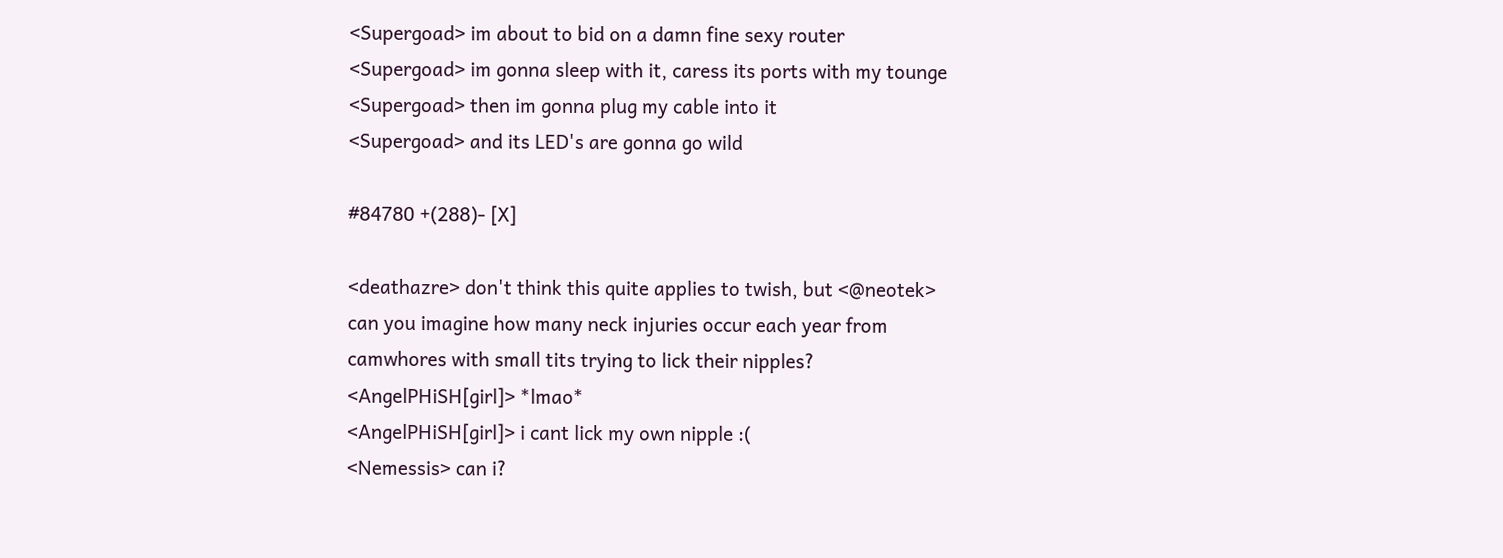<Supergoad> im about to bid on a damn fine sexy router
<Supergoad> im gonna sleep with it, caress its ports with my tounge
<Supergoad> then im gonna plug my cable into it
<Supergoad> and its LED's are gonna go wild

#84780 +(288)- [X]

<deathazre> don't think this quite applies to twish, but <@neotek> can you imagine how many neck injuries occur each year from camwhores with small tits trying to lick their nipples?
<AngelPHiSH[girl]> *lmao*
<AngelPHiSH[girl]> i cant lick my own nipple :(
<Nemessis> can i?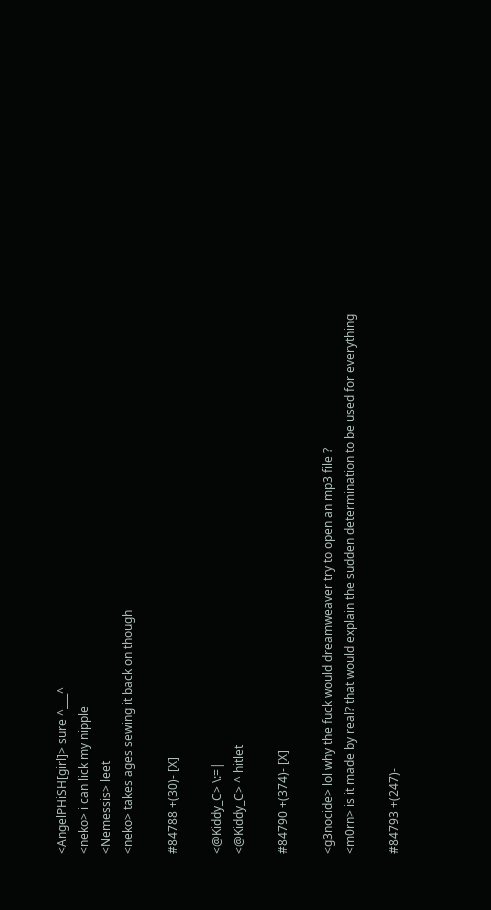<AngelPHiSH[girl]> sure ^___^
<neko> i can lick my nipple
<Nemessis> leet
<neko> takes ages sewing it back on though

#84788 +(30)- [X]

<@Kiddy_C> \:=|
<@Kiddy_C> ^ hitlet

#84790 +(374)- [X]

<g3nocide> lol why the fuck would dreamweaver try to open an mp3 file ?
<m0rn> is it made by real? that would explain the sudden determination to be used for everything

#84793 +(247)-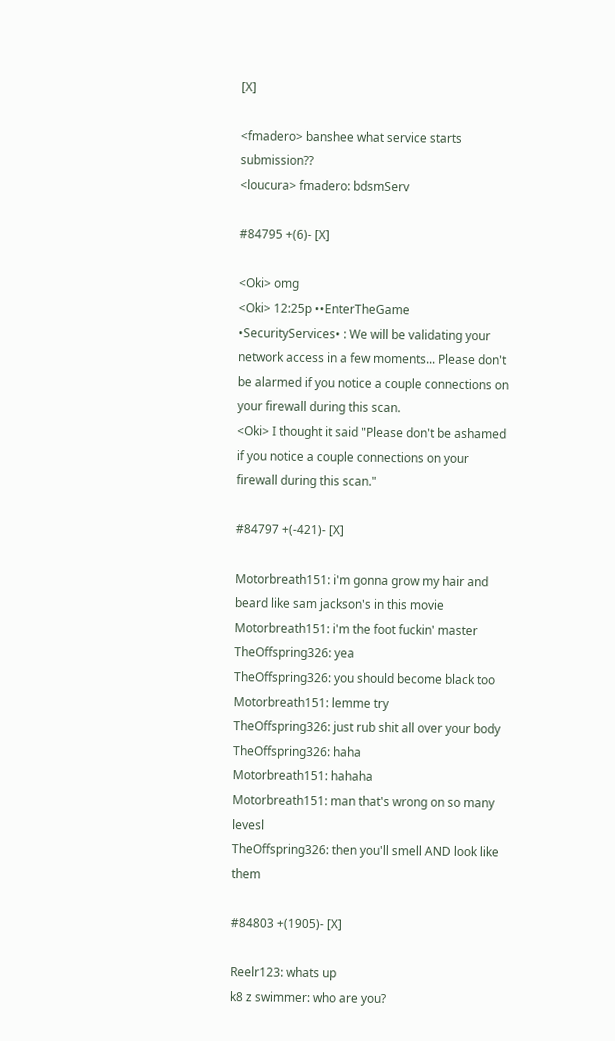[X]

<fmadero> banshee what service starts submission??
<loucura> fmadero: bdsmServ

#84795 +(6)- [X]

<Oki> omg
<Oki> 12:25p ••EnterTheGame •SecurityServices• : We will be validating your network access in a few moments... Please don't be alarmed if you notice a couple connections on your firewall during this scan.
<Oki> I thought it said "Please don't be ashamed if you notice a couple connections on your firewall during this scan."

#84797 +(-421)- [X]

Motorbreath151: i'm gonna grow my hair and beard like sam jackson's in this movie
Motorbreath151: i'm the foot fuckin' master
TheOffspring326: yea
TheOffspring326: you should become black too
Motorbreath151: lemme try
TheOffspring326: just rub shit all over your body
TheOffspring326: haha
Motorbreath151: hahaha
Motorbreath151: man that's wrong on so many levesl
TheOffspring326: then you'll smell AND look like them

#84803 +(1905)- [X]

Reelr123: whats up
k8 z swimmer: who are you?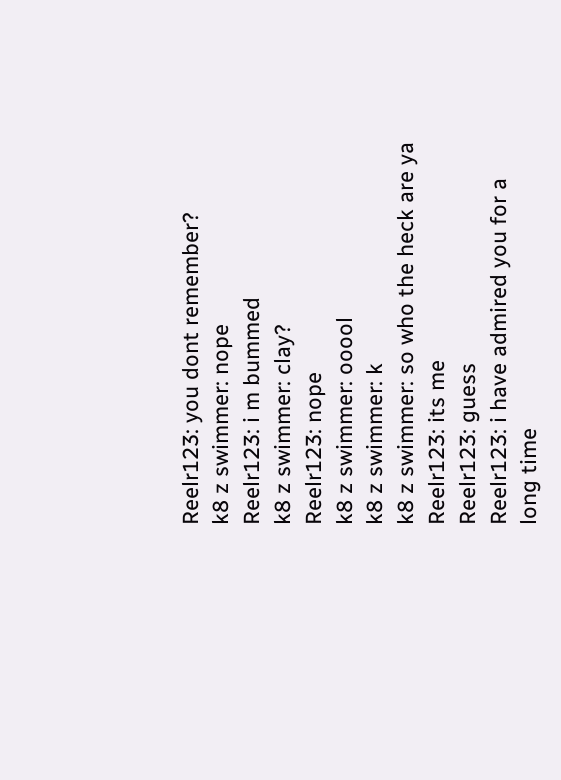Reelr123: you dont remember?
k8 z swimmer: nope
Reelr123: i m bummed
k8 z swimmer: clay?
Reelr123: nope
k8 z swimmer: ooool
k8 z swimmer: k
k8 z swimmer: so who the heck are ya
Reelr123: its me
Reelr123: guess
Reelr123: i have admired you for a long time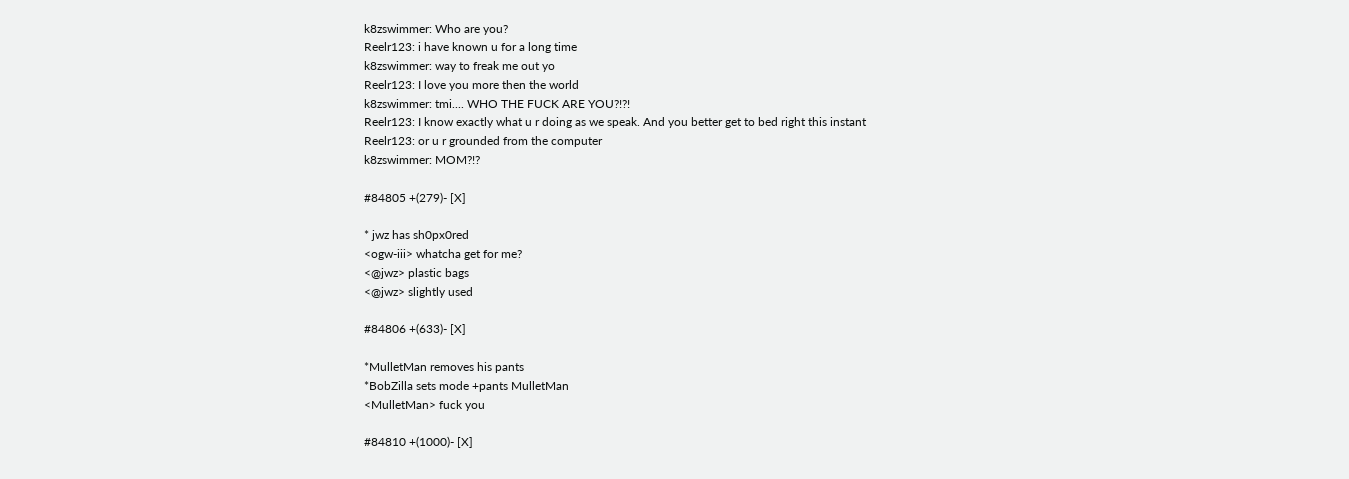k8zswimmer: Who are you?
Reelr123: i have known u for a long time
k8zswimmer: way to freak me out yo
Reelr123: I love you more then the world
k8zswimmer: tmi.... WHO THE FUCK ARE YOU?!?!
Reelr123: I know exactly what u r doing as we speak. And you better get to bed right this instant
Reelr123: or u r grounded from the computer
k8zswimmer: MOM?!?

#84805 +(279)- [X]

* jwz has sh0px0red
<ogw-iii> whatcha get for me?
<@jwz> plastic bags
<@jwz> slightly used

#84806 +(633)- [X]

*MulletMan removes his pants
*BobZilla sets mode +pants MulletMan
<MulletMan> fuck you

#84810 +(1000)- [X]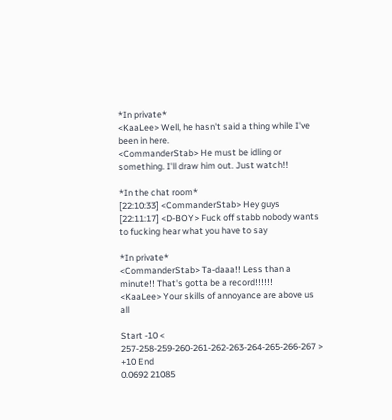*In private*
<KaaLee> Well, he hasn't said a thing while I've been in here.
<CommanderStab> He must be idling or something. I'll draw him out. Just watch!!

*In the chat room*
[22:10:33] <CommanderStab> Hey guys
[22:11:17] <D-BOY> Fuck off stabb nobody wants to fucking hear what you have to say

*In private*
<CommanderStab> Ta-daaa!! Less than a minute!! That's gotta be a record!!!!!!
<KaaLee> Your skills of annoyance are above us all

Start -10 < 257-258-259-260-261-262-263-264-265-266-267 > +10 End
0.0692 21085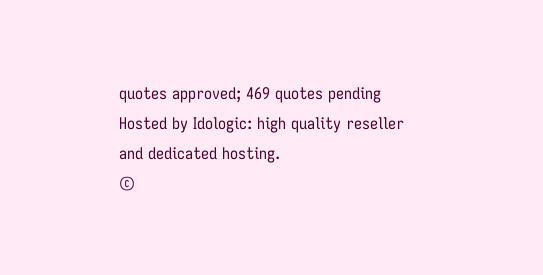quotes approved; 469 quotes pending
Hosted by Idologic: high quality reseller and dedicated hosting.
©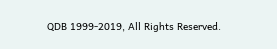QDB 1999-2019, All Rights Reserved.